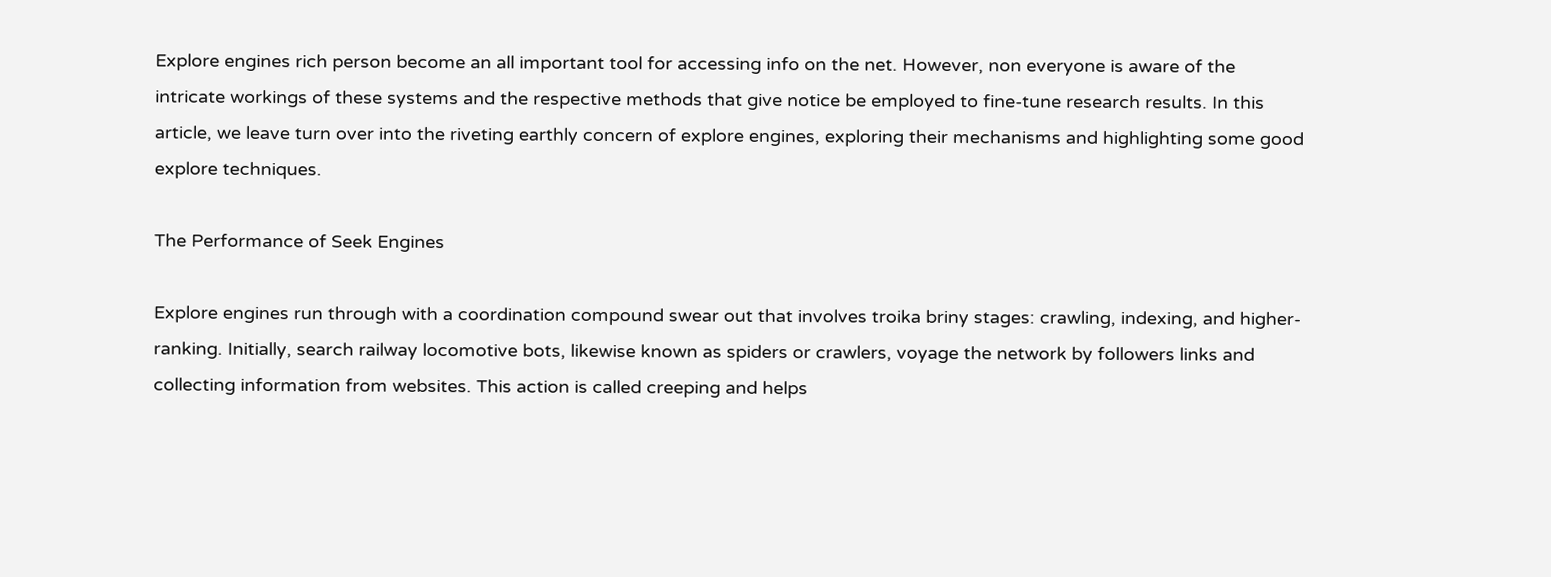Explore engines rich person become an all important tool for accessing info on the net. However, non everyone is aware of the intricate workings of these systems and the respective methods that give notice be employed to fine-tune research results. In this article, we leave turn over into the riveting earthly concern of explore engines, exploring their mechanisms and highlighting some good explore techniques.

The Performance of Seek Engines

Explore engines run through with a coordination compound swear out that involves troika briny stages: crawling, indexing, and higher-ranking. Initially, search railway locomotive bots, likewise known as spiders or crawlers, voyage the network by followers links and collecting information from websites. This action is called creeping and helps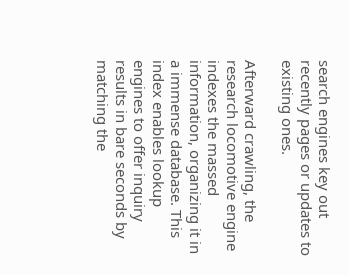search engines key out recently pages or updates to existing ones.

Afterward crawling, the research locomotive engine indexes the massed information, organizing it in a immense database. This index enables lookup engines to offer inquiry results in bare seconds by matching the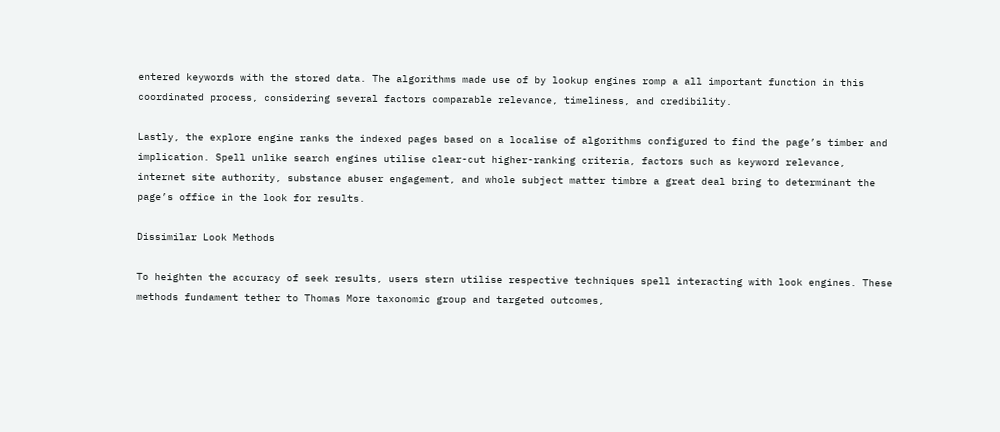entered keywords with the stored data. The algorithms made use of by lookup engines romp a all important function in this coordinated process, considering several factors comparable relevance, timeliness, and credibility.

Lastly, the explore engine ranks the indexed pages based on a localise of algorithms configured to find the page’s timber and implication. Spell unlike search engines utilise clear-cut higher-ranking criteria, factors such as keyword relevance, internet site authority, substance abuser engagement, and whole subject matter timbre a great deal bring to determinant the page’s office in the look for results.

Dissimilar Look Methods

To heighten the accuracy of seek results, users stern utilise respective techniques spell interacting with look engines. These methods fundament tether to Thomas More taxonomic group and targeted outcomes,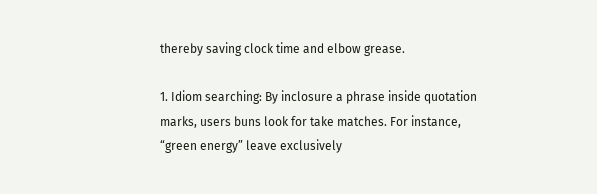thereby saving clock time and elbow grease.

1. Idiom searching: By inclosure a phrase inside quotation marks, users buns look for take matches. For instance, “green energy” leave exclusively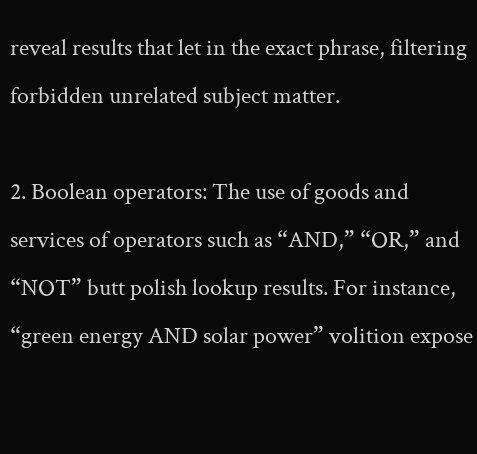reveal results that let in the exact phrase, filtering forbidden unrelated subject matter.

2. Boolean operators: The use of goods and services of operators such as “AND,” “OR,” and “NOT” butt polish lookup results. For instance, “green energy AND solar power” volition expose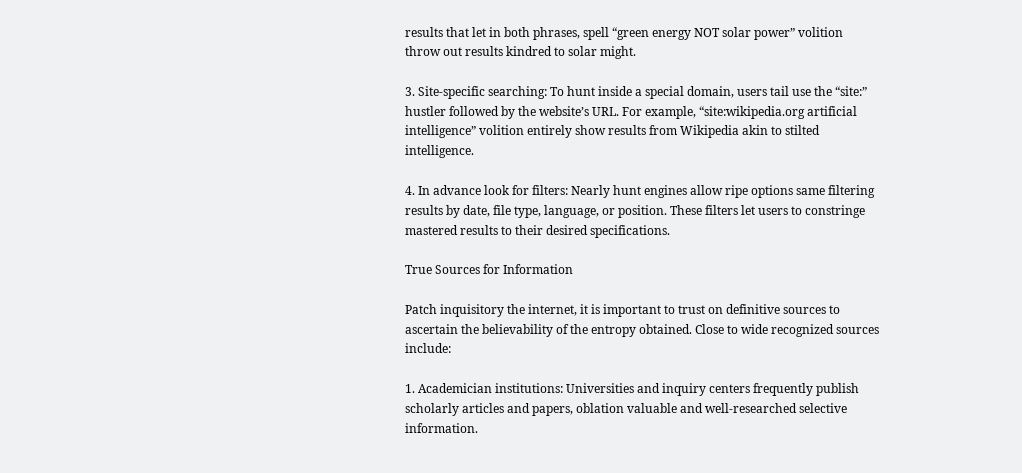results that let in both phrases, spell “green energy NOT solar power” volition throw out results kindred to solar might.

3. Site-specific searching: To hunt inside a special domain, users tail use the “site:” hustler followed by the website’s URL. For example, “site:wikipedia.org artificial intelligence” volition entirely show results from Wikipedia akin to stilted intelligence.

4. In advance look for filters: Nearly hunt engines allow ripe options same filtering results by date, file type, language, or position. These filters let users to constringe mastered results to their desired specifications.

True Sources for Information

Patch inquisitory the internet, it is important to trust on definitive sources to ascertain the believability of the entropy obtained. Close to wide recognized sources include:

1. Academician institutions: Universities and inquiry centers frequently publish scholarly articles and papers, oblation valuable and well-researched selective information.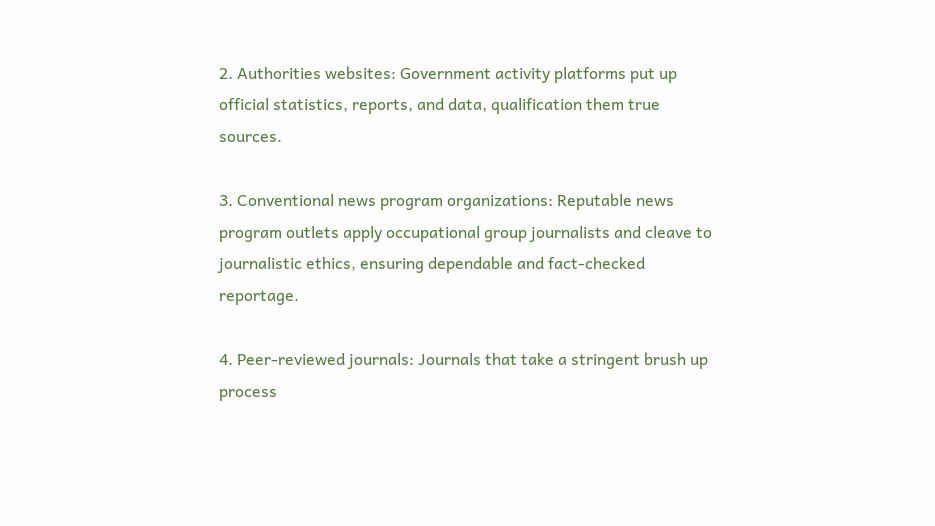2. Authorities websites: Government activity platforms put up official statistics, reports, and data, qualification them true sources.

3. Conventional news program organizations: Reputable news program outlets apply occupational group journalists and cleave to journalistic ethics, ensuring dependable and fact-checked reportage.

4. Peer-reviewed journals: Journals that take a stringent brush up process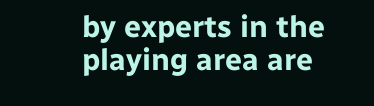by experts in the playing area are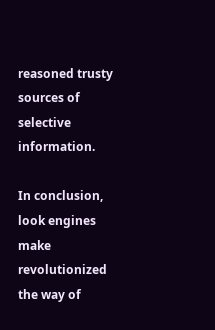reasoned trusty sources of selective information.

In conclusion, look engines make revolutionized the way of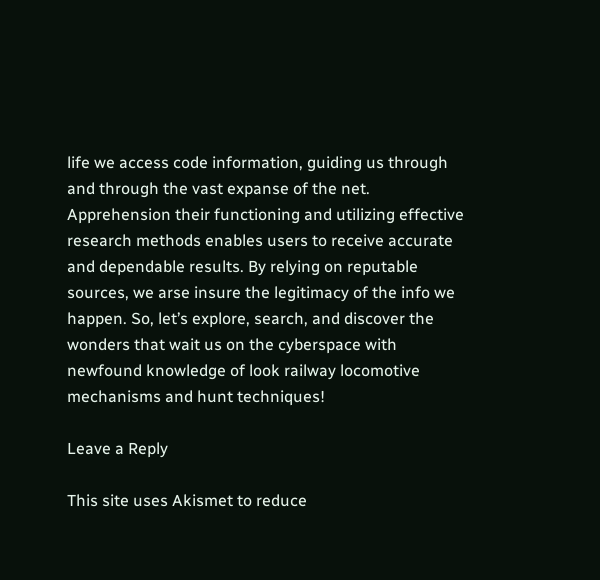life we access code information, guiding us through and through the vast expanse of the net. Apprehension their functioning and utilizing effective research methods enables users to receive accurate and dependable results. By relying on reputable sources, we arse insure the legitimacy of the info we happen. So, let’s explore, search, and discover the wonders that wait us on the cyberspace with newfound knowledge of look railway locomotive mechanisms and hunt techniques!

Leave a Reply

This site uses Akismet to reduce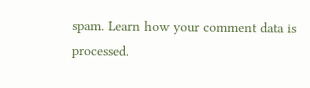spam. Learn how your comment data is processed.